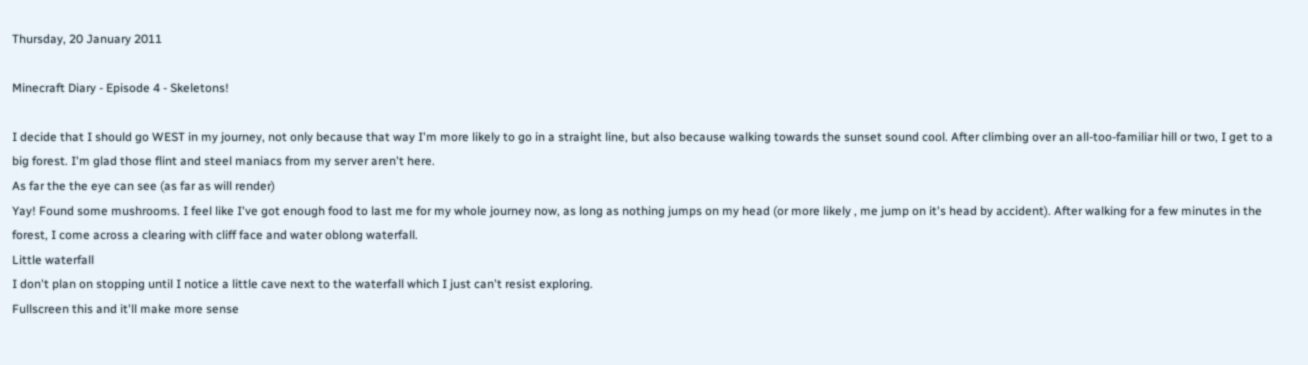Thursday, 20 January 2011

Minecraft Diary - Episode 4 - Skeletons!

I decide that I should go WEST in my journey, not only because that way I'm more likely to go in a straight line, but also because walking towards the sunset sound cool. After climbing over an all-too-familiar hill or two, I get to a big forest. I'm glad those flint and steel maniacs from my server aren't here.
As far the the eye can see (as far as will render)
Yay! Found some mushrooms. I feel like I've got enough food to last me for my whole journey now, as long as nothing jumps on my head (or more likely , me jump on it's head by accident). After walking for a few minutes in the forest, I come across a clearing with cliff face and water oblong waterfall.
Little waterfall
I don't plan on stopping until I notice a little cave next to the waterfall which I just can't resist exploring.
Fullscreen this and it'll make more sense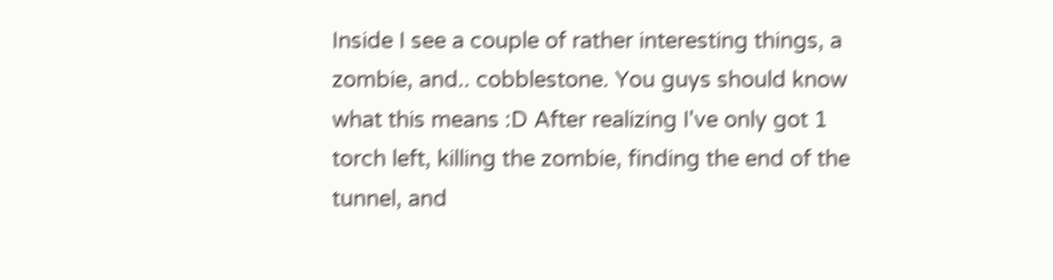Inside I see a couple of rather interesting things, a zombie, and.. cobblestone. You guys should know what this means :D After realizing I've only got 1 torch left, killing the zombie, finding the end of the tunnel, and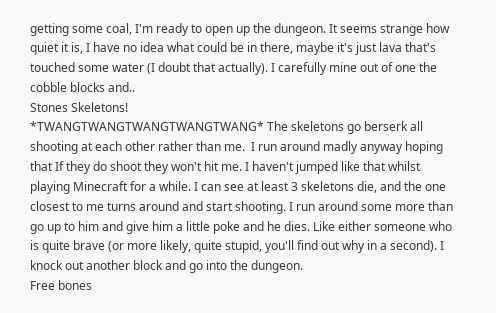getting some coal, I'm ready to open up the dungeon. It seems strange how quiet it is, I have no idea what could be in there, maybe it's just lava that's touched some water (I doubt that actually). I carefully mine out of one the cobble blocks and..
Stones Skeletons!
*TWANGTWANGTWANGTWANGTWANG* The skeletons go berserk all shooting at each other rather than me.  I run around madly anyway hoping that If they do shoot they won't hit me. I haven't jumped like that whilst playing Minecraft for a while. I can see at least 3 skeletons die, and the one closest to me turns around and start shooting. I run around some more than go up to him and give him a little poke and he dies. Like either someone who is quite brave (or more likely, quite stupid, you'll find out why in a second). I knock out another block and go into the dungeon.
Free bones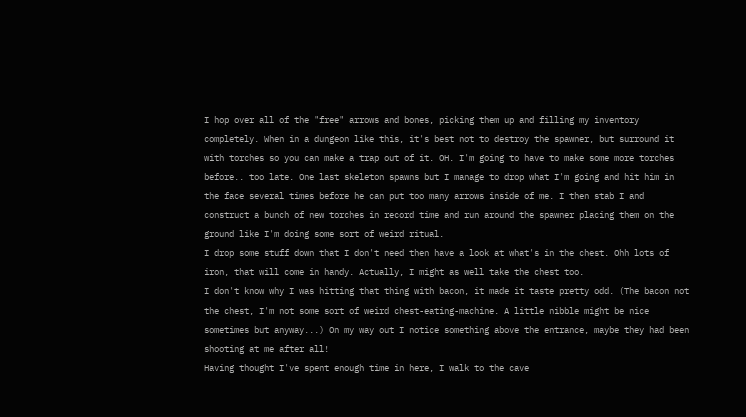I hop over all of the "free" arrows and bones, picking them up and filling my inventory completely. When in a dungeon like this, it's best not to destroy the spawner, but surround it with torches so you can make a trap out of it. OH. I'm going to have to make some more torches before.. too late. One last skeleton spawns but I manage to drop what I'm going and hit him in the face several times before he can put too many arrows inside of me. I then stab I and construct a bunch of new torches in record time and run around the spawner placing them on the ground like I'm doing some sort of weird ritual.
I drop some stuff down that I don't need then have a look at what's in the chest. Ohh lots of iron, that will come in handy. Actually, I might as well take the chest too.
I don't know why I was hitting that thing with bacon, it made it taste pretty odd. (The bacon not the chest, I'm not some sort of weird chest-eating-machine. A little nibble might be nice sometimes but anyway...) On my way out I notice something above the entrance, maybe they had been shooting at me after all!
Having thought I've spent enough time in here, I walk to the cave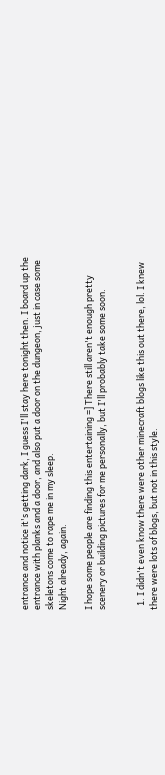entrance and notice it's getting dark, I guess I'll stay here tonight then. I board up the entrance with planks and a door, and also put a door on the dungeon, just in case some skeletons come to rape me in my sleep.
Night already, again.

I hope some people are finding this entertaining =] There still aren't enough pretty scenery or building pictures for me personally, but I'll probably take some soon.


  1. I didn't even know there were other minecraft blogs like this out there, lol. I knew there were lots of blogs, but not in this style.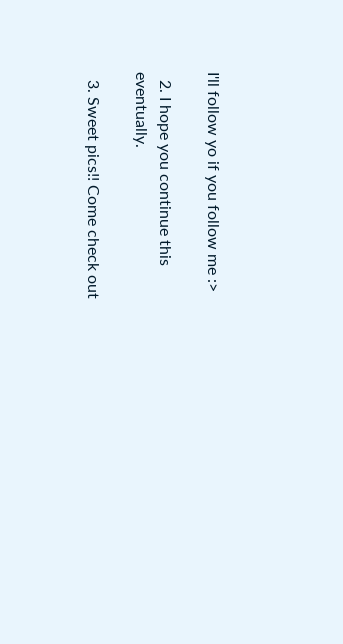I'll follow yo if you follow me :>

  2. I hope you continue this eventually.

  3. Sweet pics!! Come check out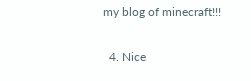my blog of minecraft!!!

  4. Nice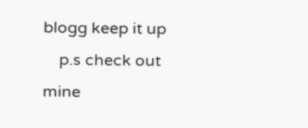blogg keep it up
    p.s check out mine